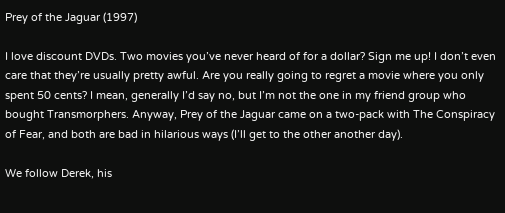Prey of the Jaguar (1997)

I love discount DVDs. Two movies you’ve never heard of for a dollar? Sign me up! I don’t even care that they’re usually pretty awful. Are you really going to regret a movie where you only spent 50 cents? I mean, generally I’d say no, but I’m not the one in my friend group who bought Transmorphers. Anyway, Prey of the Jaguar came on a two-pack with The Conspiracy of Fear, and both are bad in hilarious ways (I’ll get to the other another day).

We follow Derek, his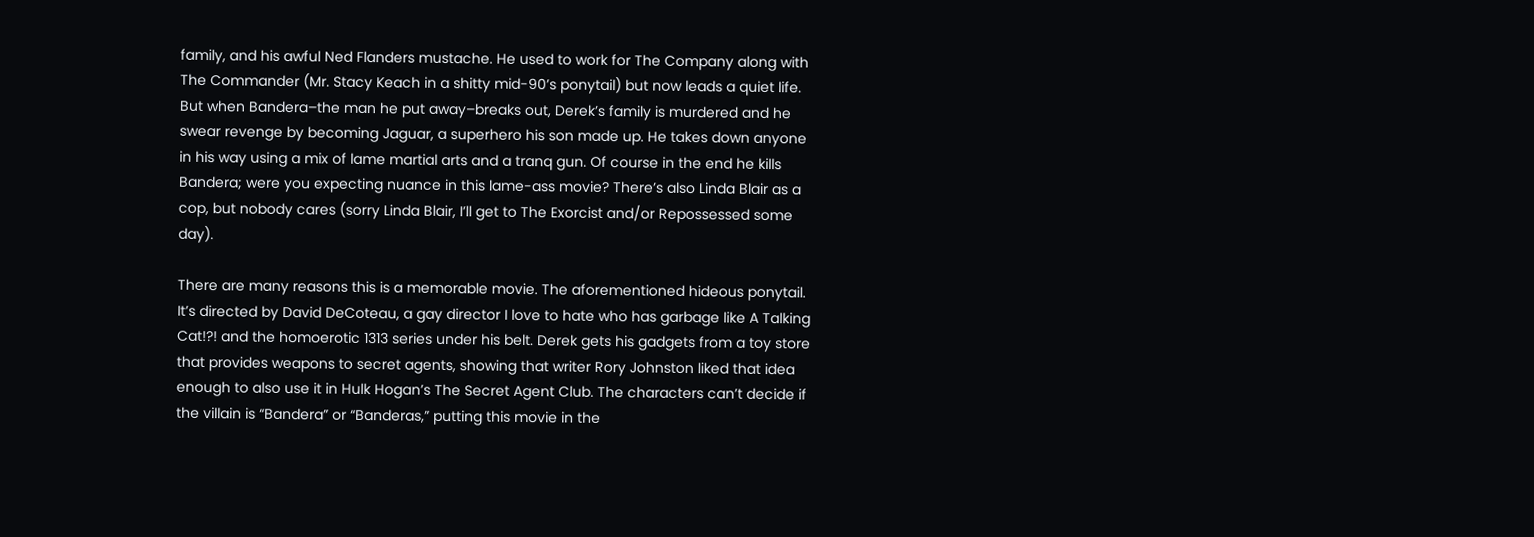family, and his awful Ned Flanders mustache. He used to work for The Company along with The Commander (Mr. Stacy Keach in a shitty mid-90’s ponytail) but now leads a quiet life. But when Bandera–the man he put away–breaks out, Derek’s family is murdered and he swear revenge by becoming Jaguar, a superhero his son made up. He takes down anyone in his way using a mix of lame martial arts and a tranq gun. Of course in the end he kills Bandera; were you expecting nuance in this lame-ass movie? There’s also Linda Blair as a cop, but nobody cares (sorry Linda Blair, I’ll get to The Exorcist and/or Repossessed some day).

There are many reasons this is a memorable movie. The aforementioned hideous ponytail. It’s directed by David DeCoteau, a gay director I love to hate who has garbage like A Talking Cat!?! and the homoerotic 1313 series under his belt. Derek gets his gadgets from a toy store that provides weapons to secret agents, showing that writer Rory Johnston liked that idea enough to also use it in Hulk Hogan’s The Secret Agent Club. The characters can’t decide if the villain is “Bandera” or “Banderas,” putting this movie in the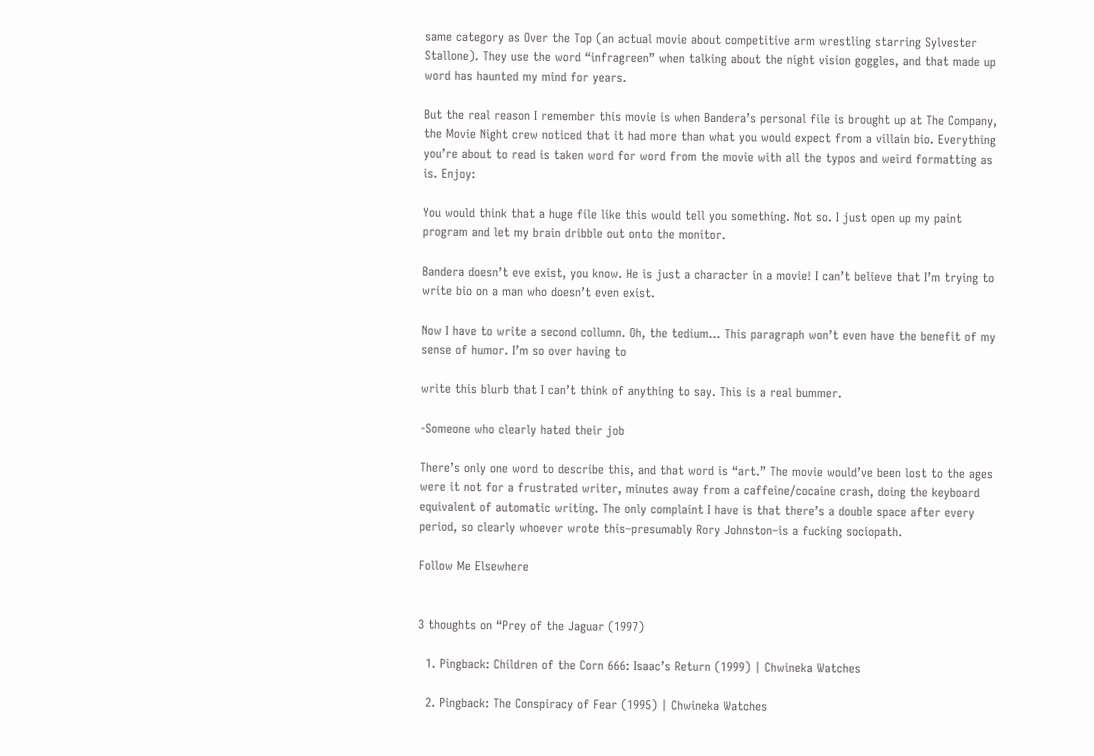same category as Over the Top (an actual movie about competitive arm wrestling starring Sylvester Stallone). They use the word “infragreen” when talking about the night vision goggles, and that made up word has haunted my mind for years.

But the real reason I remember this movie is when Bandera’s personal file is brought up at The Company, the Movie Night crew noticed that it had more than what you would expect from a villain bio. Everything you’re about to read is taken word for word from the movie with all the typos and weird formatting as is. Enjoy:

You would think that a huge file like this would tell you something. Not so. I just open up my paint program and let my brain dribble out onto the monitor.

Bandera doesn’t eve exist, you know. He is just a character in a movie! I can’t believe that I’m trying to write bio on a man who doesn’t even exist.

Now I have to write a second collumn. Oh, the tedium… This paragraph won’t even have the benefit of my sense of humor. I’m so over having to

write this blurb that I can’t think of anything to say. This is a real bummer.

-Someone who clearly hated their job

There’s only one word to describe this, and that word is “art.” The movie would’ve been lost to the ages were it not for a frustrated writer, minutes away from a caffeine/cocaine crash, doing the keyboard equivalent of automatic writing. The only complaint I have is that there’s a double space after every period, so clearly whoever wrote this–presumably Rory Johnston–is a fucking sociopath.

Follow Me Elsewhere


3 thoughts on “Prey of the Jaguar (1997)

  1. Pingback: Children of the Corn 666: Isaac’s Return (1999) | Chwineka Watches

  2. Pingback: The Conspiracy of Fear (1995) | Chwineka Watches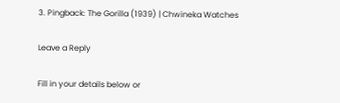3. Pingback: The Gorilla (1939) | Chwineka Watches

Leave a Reply

Fill in your details below or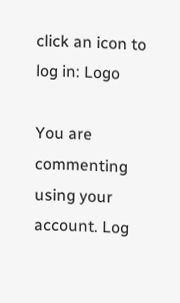click an icon to log in: Logo

You are commenting using your account. Log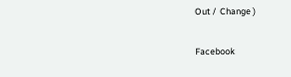Out /  Change )

Facebook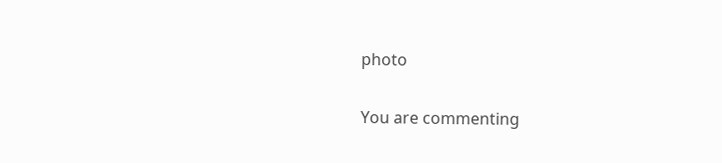photo

You are commenting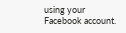using your Facebook account.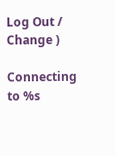Log Out /  Change )

Connecting to %s